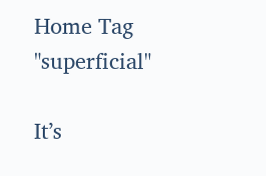Home Tag "superficial"

It’s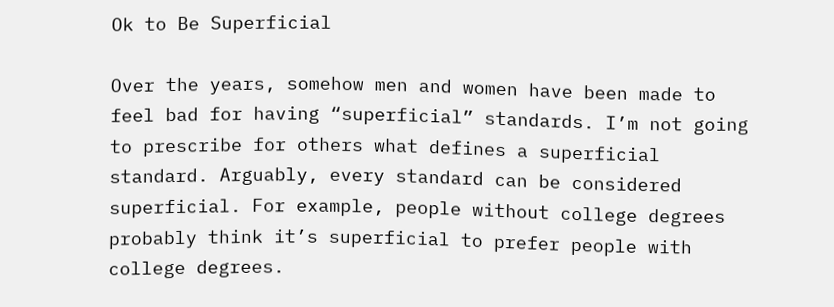Ok to Be Superficial

Over the years, somehow men and women have been made to feel bad for having “superficial” standards. I’m not going to prescribe for others what defines a superficial standard. Arguably, every standard can be considered superficial. For example, people without college degrees probably think it’s superficial to prefer people with college degrees.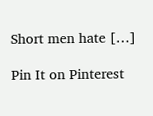Short men hate […]

Pin It on Pinterest